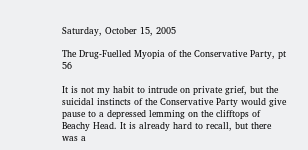Saturday, October 15, 2005

The Drug-Fuelled Myopia of the Conservative Party, pt 56

It is not my habit to intrude on private grief, but the suicidal instincts of the Conservative Party would give pause to a depressed lemming on the clifftops of Beachy Head. It is already hard to recall, but there was a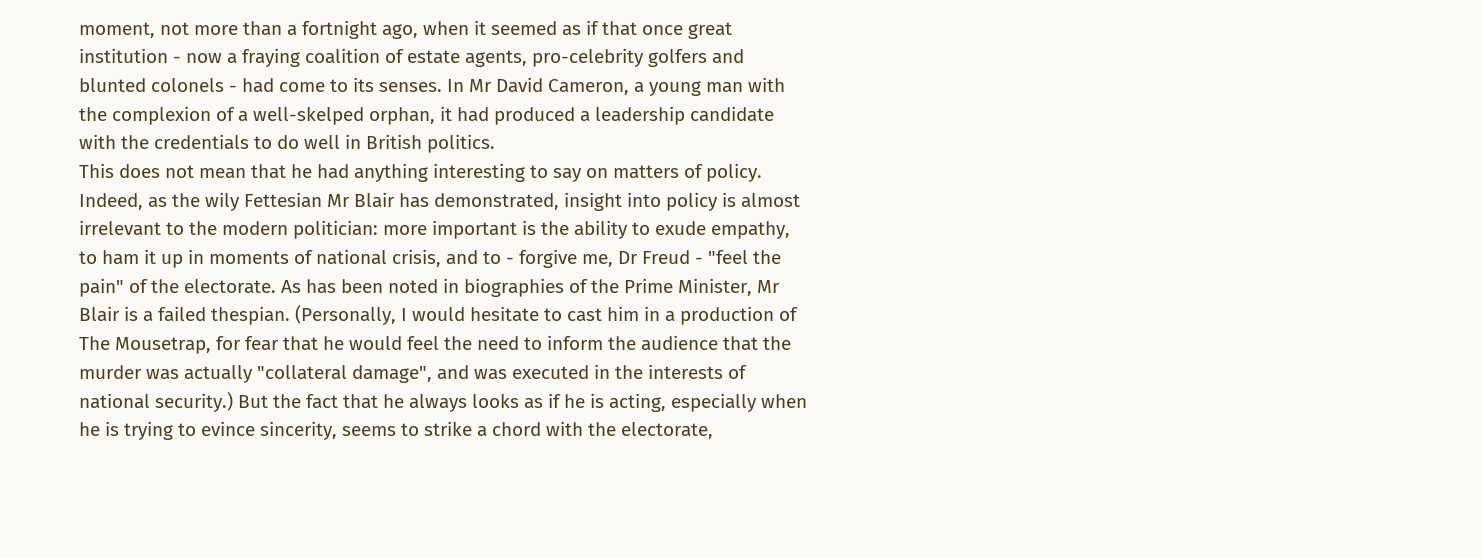moment, not more than a fortnight ago, when it seemed as if that once great institution - now a fraying coalition of estate agents, pro-celebrity golfers and blunted colonels - had come to its senses. In Mr David Cameron, a young man with the complexion of a well-skelped orphan, it had produced a leadership candidate with the credentials to do well in British politics.
This does not mean that he had anything interesting to say on matters of policy. Indeed, as the wily Fettesian Mr Blair has demonstrated, insight into policy is almost irrelevant to the modern politician: more important is the ability to exude empathy, to ham it up in moments of national crisis, and to - forgive me, Dr Freud - "feel the pain" of the electorate. As has been noted in biographies of the Prime Minister, Mr Blair is a failed thespian. (Personally, I would hesitate to cast him in a production of The Mousetrap, for fear that he would feel the need to inform the audience that the murder was actually "collateral damage", and was executed in the interests of national security.) But the fact that he always looks as if he is acting, especially when he is trying to evince sincerity, seems to strike a chord with the electorate,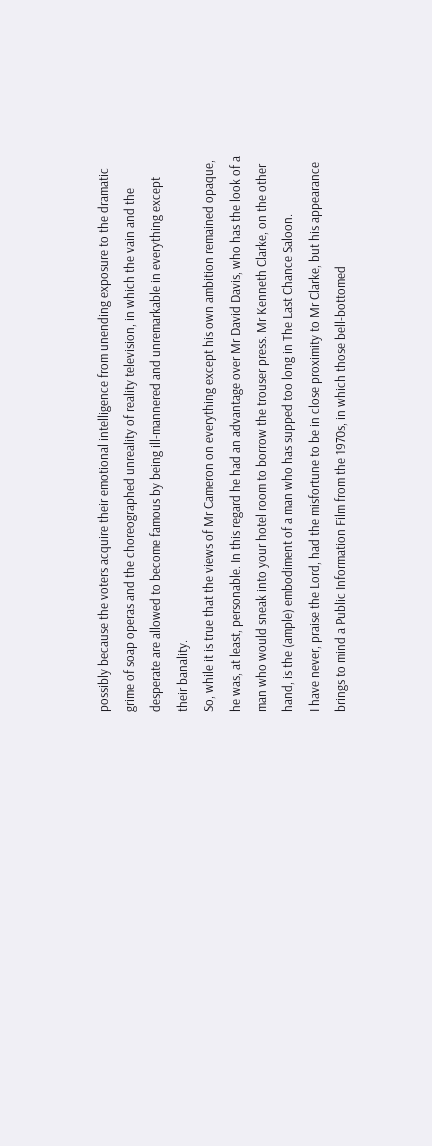possibly because the voters acquire their emotional intelligence from unending exposure to the dramatic grime of soap operas and the choreographed unreality of reality television, in which the vain and the desperate are allowed to become famous by being ill-mannered and unremarkable in everything except their banality.
So, while it is true that the views of Mr Cameron on everything except his own ambition remained opaque, he was, at least, personable. In this regard he had an advantage over Mr David Davis, who has the look of a man who would sneak into your hotel room to borrow the trouser press. Mr Kenneth Clarke, on the other hand, is the (ample) embodiment of a man who has supped too long in The Last Chance Saloon.
I have never, praise the Lord, had the misfortune to be in close proximity to Mr Clarke, but his appearance brings to mind a Public Information Film from the 1970s, in which those bell-bottomed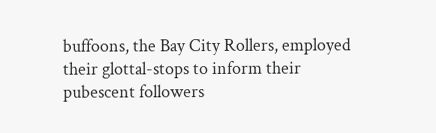buffoons, the Bay City Rollers, employed their glottal-stops to inform their pubescent followers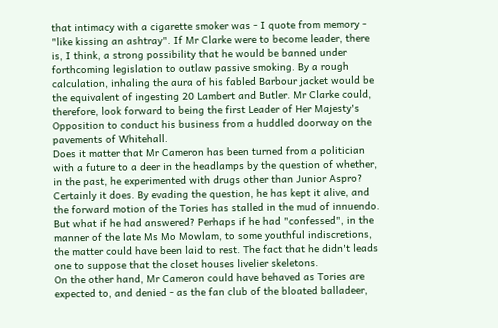that intimacy with a cigarette smoker was - I quote from memory - "like kissing an ashtray". If Mr Clarke were to become leader, there is, I think, a strong possibility that he would be banned under forthcoming legislation to outlaw passive smoking. By a rough calculation, inhaling the aura of his fabled Barbour jacket would be the equivalent of ingesting 20 Lambert and Butler. Mr Clarke could, therefore, look forward to being the first Leader of Her Majesty's Opposition to conduct his business from a huddled doorway on the pavements of Whitehall.
Does it matter that Mr Cameron has been turned from a politician with a future to a deer in the headlamps by the question of whether, in the past, he experimented with drugs other than Junior Aspro? Certainly it does. By evading the question, he has kept it alive, and the forward motion of the Tories has stalled in the mud of innuendo. But what if he had answered? Perhaps if he had "confessed", in the manner of the late Ms Mo Mowlam, to some youthful indiscretions, the matter could have been laid to rest. The fact that he didn't leads one to suppose that the closet houses livelier skeletons.
On the other hand, Mr Cameron could have behaved as Tories are expected to, and denied - as the fan club of the bloated balladeer,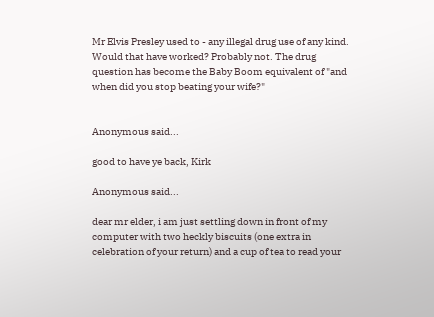Mr Elvis Presley used to - any illegal drug use of any kind. Would that have worked? Probably not. The drug question has become the Baby Boom equivalent of "and when did you stop beating your wife?"


Anonymous said...

good to have ye back, Kirk

Anonymous said...

dear mr elder, i am just settling down in front of my computer with two heckly biscuits (one extra in celebration of your return) and a cup of tea to read your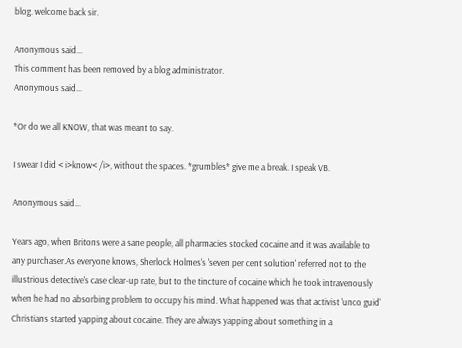blog. welcome back sir.

Anonymous said...
This comment has been removed by a blog administrator.
Anonymous said...

*Or do we all KNOW, that was meant to say.

I swear I did < i>know< /i>, without the spaces. *grumbles* give me a break. I speak VB.

Anonymous said...

Years ago, when Britons were a sane people, all pharmacies stocked cocaine and it was available to any purchaser.As everyone knows, Sherlock Holmes's 'seven per cent solution' referred not to the illustrious detective's case clear-up rate, but to the tincture of cocaine which he took intravenously when he had no absorbing problem to occupy his mind. What happened was that activist 'unco guid' Christians started yapping about cocaine. They are always yapping about something in a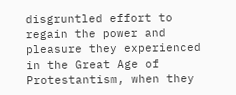disgruntled effort to regain the power and pleasure they experienced in the Great Age of Protestantism, when they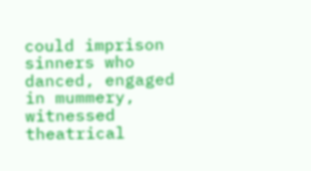could imprison sinners who danced, engaged in mummery, witnessed theatrical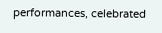performances, celebrated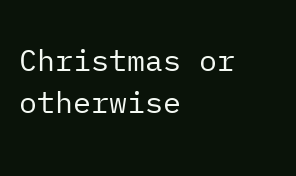Christmas or otherwise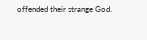offended their strange God.